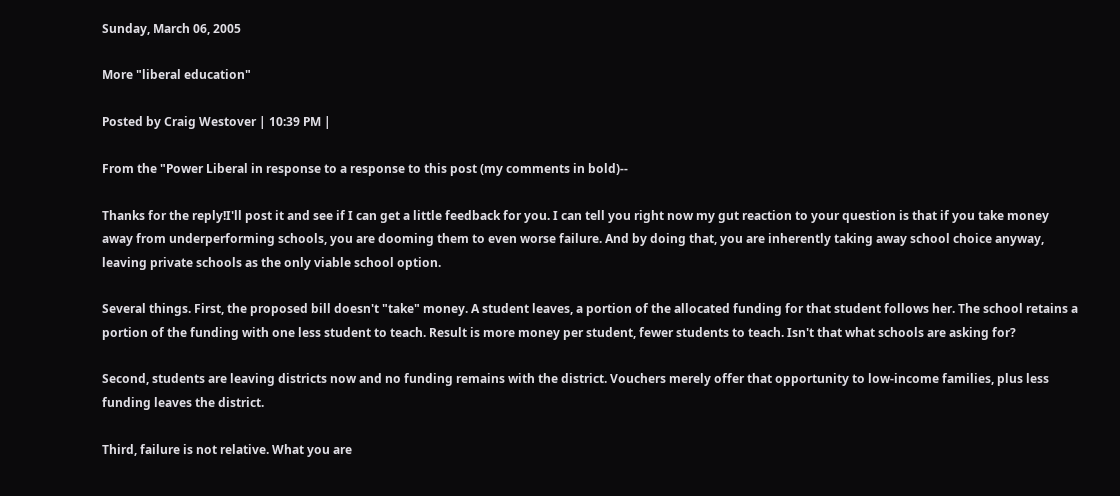Sunday, March 06, 2005

More "liberal education"

Posted by Craig Westover | 10:39 PM |

From the "Power Liberal in response to a response to this post (my comments in bold)--

Thanks for the reply!I'll post it and see if I can get a little feedback for you. I can tell you right now my gut reaction to your question is that if you take money away from underperforming schools, you are dooming them to even worse failure. And by doing that, you are inherently taking away school choice anyway, leaving private schools as the only viable school option.

Several things. First, the proposed bill doesn't "take" money. A student leaves, a portion of the allocated funding for that student follows her. The school retains a portion of the funding with one less student to teach. Result is more money per student, fewer students to teach. Isn't that what schools are asking for?

Second, students are leaving districts now and no funding remains with the district. Vouchers merely offer that opportunity to low-income families, plus less funding leaves the district.

Third, failure is not relative. What you are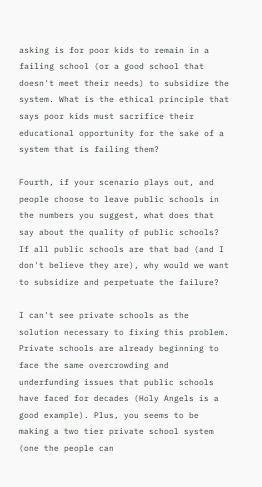asking is for poor kids to remain in a failing school (or a good school that doesn't meet their needs) to subsidize the system. What is the ethical principle that says poor kids must sacrifice their educational opportunity for the sake of a system that is failing them?

Fourth, if your scenario plays out, and people choose to leave public schools in the numbers you suggest, what does that say about the quality of public schools? If all public schools are that bad (and I don't believe they are), why would we want to subsidize and perpetuate the failure?

I can't see private schools as the solution necessary to fixing this problem. Private schools are already beginning to face the same overcrowding and underfunding issues that public schools have faced for decades (Holy Angels is a good example). Plus, you seems to be making a two tier private school system (one the people can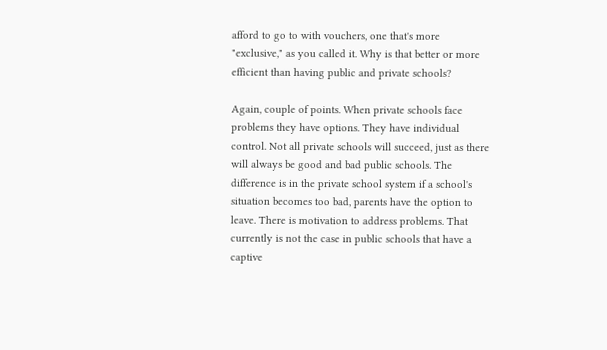afford to go to with vouchers, one that's more "exclusive," as you called it. Why is that better or more efficient than having public and private schools?

Again, couple of points. When private schools face problems they have options. They have individual control. Not all private schools will succeed, just as there will always be good and bad public schools. The difference is in the private school system if a school's situation becomes too bad, parents have the option to leave. There is motivation to address problems. That currently is not the case in public schools that have a captive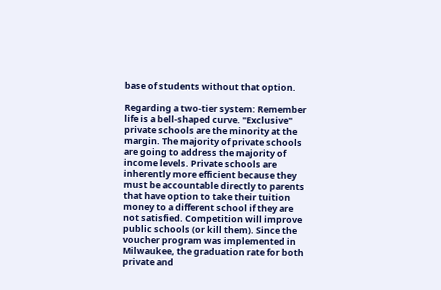base of students without that option.

Regarding a two-tier system: Remember life is a bell-shaped curve. "Exclusive" private schools are the minority at the margin. The majority of private schools are going to address the majority of income levels. Private schools are inherently more efficient because they must be accountable directly to parents that have option to take their tuition money to a different school if they are not satisfied. Competition will improve public schools (or kill them). Since the voucher program was implemented in Milwaukee, the graduation rate for both private and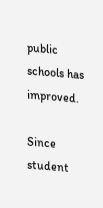public schools has improved.

Since student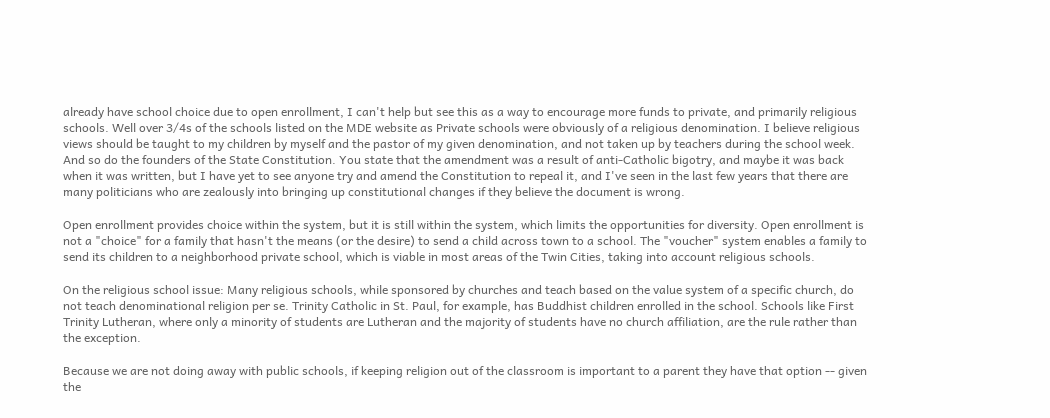already have school choice due to open enrollment, I can't help but see this as a way to encourage more funds to private, and primarily religious schools. Well over 3/4s of the schools listed on the MDE website as Private schools were obviously of a religious denomination. I believe religious views should be taught to my children by myself and the pastor of my given denomination, and not taken up by teachers during the school week. And so do the founders of the State Constitution. You state that the amendment was a result of anti-Catholic bigotry, and maybe it was back when it was written, but I have yet to see anyone try and amend the Constitution to repeal it, and I've seen in the last few years that there are many politicians who are zealously into bringing up constitutional changes if they believe the document is wrong.

Open enrollment provides choice within the system, but it is still within the system, which limits the opportunities for diversity. Open enrollment is not a "choice" for a family that hasn't the means (or the desire) to send a child across town to a school. The "voucher" system enables a family to send its children to a neighborhood private school, which is viable in most areas of the Twin Cities, taking into account religious schools.

On the religious school issue: Many religious schools, while sponsored by churches and teach based on the value system of a specific church, do not teach denominational religion per se. Trinity Catholic in St. Paul, for example, has Buddhist children enrolled in the school. Schools like First Trinity Lutheran, where only a minority of students are Lutheran and the majority of students have no church affiliation, are the rule rather than the exception.

Because we are not doing away with public schools, if keeping religion out of the classroom is important to a parent they have that option -- given the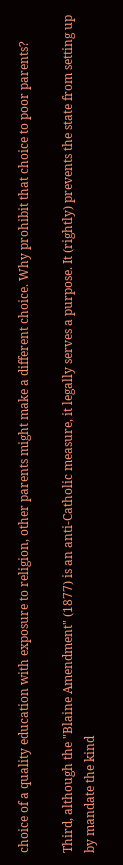choice of a quality education with exposure to religion, other parents might make a different choice. Why prohibit that choice to poor parents?

Third, although the "Blaine Amendment" (1877) is an anti-Catholic measure, it legally serves a purpose. It (rightly) prevents the state from setting up by mandate the kind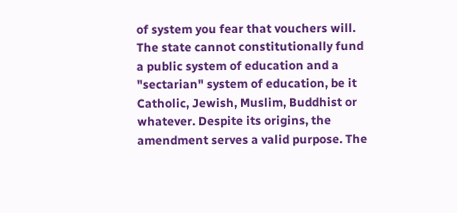of system you fear that vouchers will. The state cannot constitutionally fund a public system of education and a "sectarian" system of education, be it Catholic, Jewish, Muslim, Buddhist or whatever. Despite its origins, the amendment serves a valid purpose. The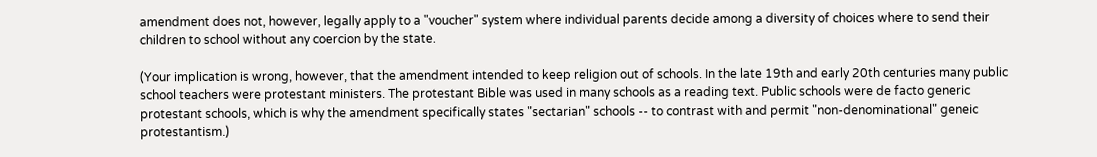amendment does not, however, legally apply to a "voucher" system where individual parents decide among a diversity of choices where to send their children to school without any coercion by the state.

(Your implication is wrong, however, that the amendment intended to keep religion out of schools. In the late 19th and early 20th centuries many public school teachers were protestant ministers. The protestant Bible was used in many schools as a reading text. Public schools were de facto generic protestant schools, which is why the amendment specifically states "sectarian" schools -- to contrast with and permit "non-denominational" geneic protestantism.)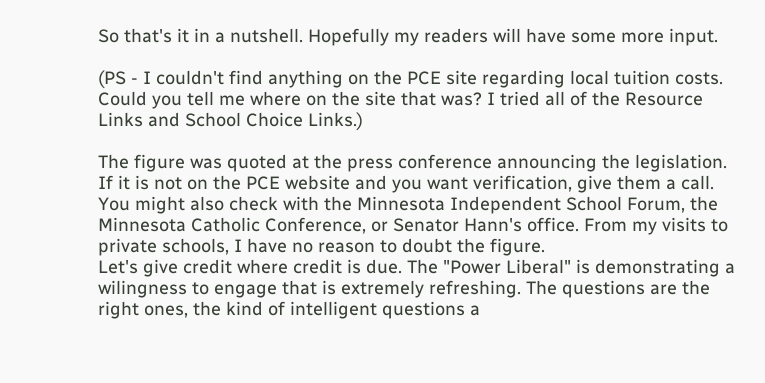So that's it in a nutshell. Hopefully my readers will have some more input.

(PS - I couldn't find anything on the PCE site regarding local tuition costs. Could you tell me where on the site that was? I tried all of the Resource Links and School Choice Links.)

The figure was quoted at the press conference announcing the legislation. If it is not on the PCE website and you want verification, give them a call. You might also check with the Minnesota Independent School Forum, the Minnesota Catholic Conference, or Senator Hann's office. From my visits to private schools, I have no reason to doubt the figure.
Let's give credit where credit is due. The "Power Liberal" is demonstrating a wilingness to engage that is extremely refreshing. The questions are the right ones, the kind of intelligent questions a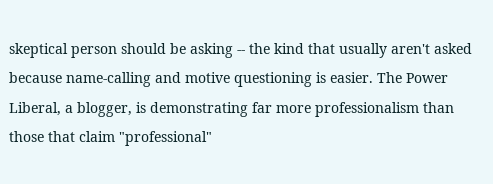skeptical person should be asking -- the kind that usually aren't asked because name-calling and motive questioning is easier. The Power Liberal, a blogger, is demonstrating far more professionalism than those that claim "professional"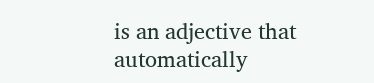is an adjective that automatically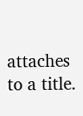attaches to a title.